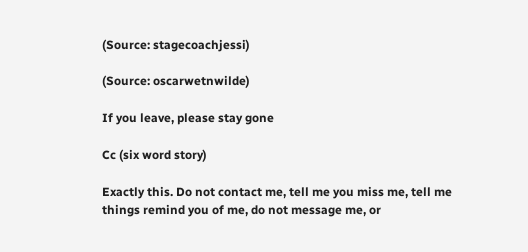(Source: stagecoachjessi)

(Source: oscarwetnwilde)

If you leave, please stay gone

Cc (six word story)

Exactly this. Do not contact me, tell me you miss me, tell me things remind you of me, do not message me, or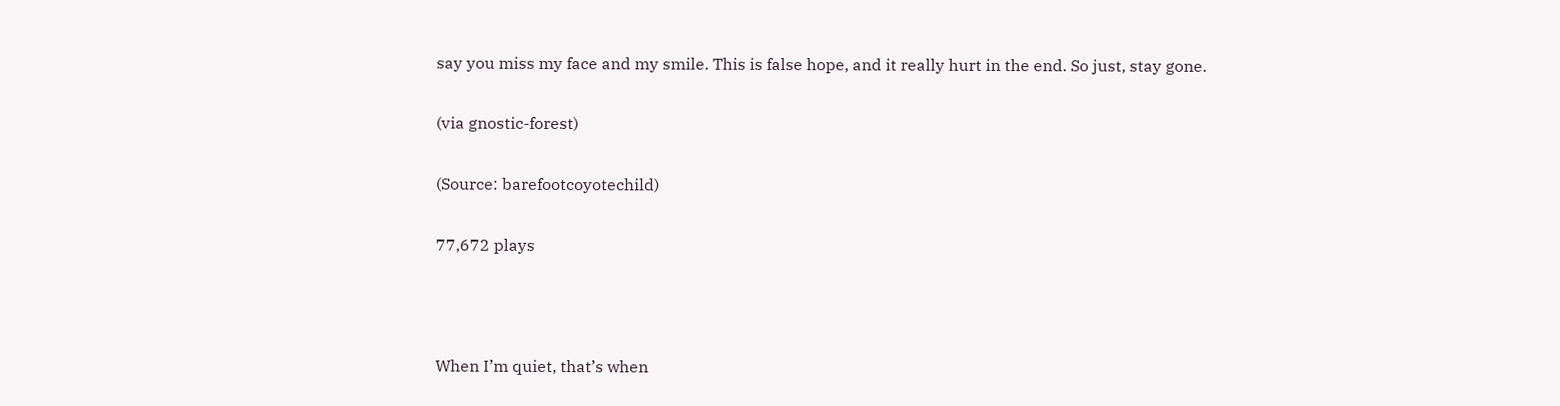say you miss my face and my smile. This is false hope, and it really hurt in the end. So just, stay gone.

(via gnostic-forest)

(Source: barefootcoyotechild)

77,672 plays



When I’m quiet, that’s when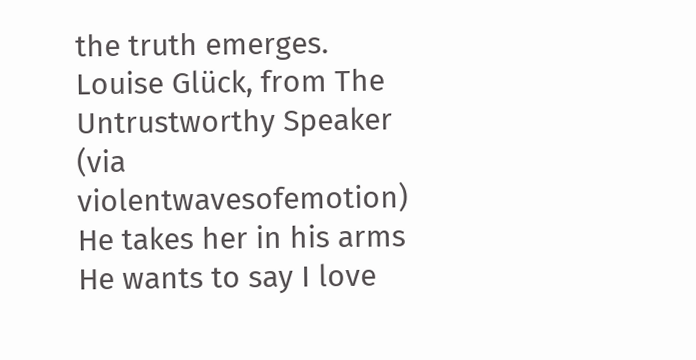the truth emerges.
Louise Glück, from The Untrustworthy Speaker (via violentwavesofemotion)
He takes her in his arms
He wants to say I love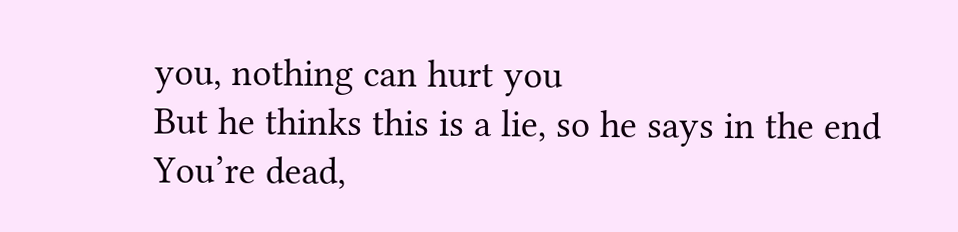you, nothing can hurt you
But he thinks this is a lie, so he says in the end
You’re dead,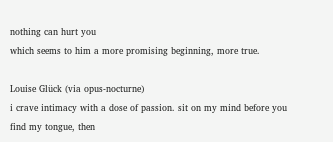nothing can hurt you
which seems to him a more promising beginning, more true.

Louise Glück (via opus-nocturne)
i crave intimacy with a dose of passion. sit on my mind before you find my tongue, then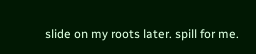slide on my roots later. spill for me.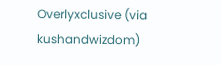Overlyxclusive (via kushandwizdom)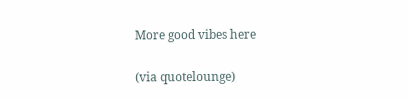More good vibes here

(via quotelounge)